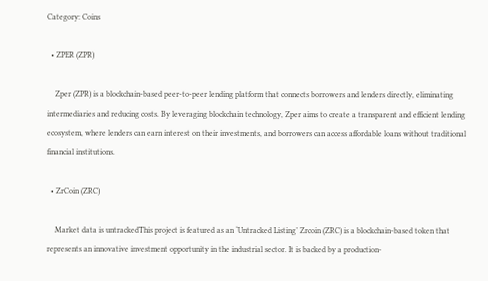Category: Coins

  • ZPER (ZPR)

    Zper (ZPR) is a blockchain-based peer-to-peer lending platform that connects borrowers and lenders directly, eliminating intermediaries and reducing costs. By leveraging blockchain technology, Zper aims to create a transparent and efficient lending ecosystem, where lenders can earn interest on their investments, and borrowers can access affordable loans without traditional financial institutions.

  • ZrCoin (ZRC)

    Market data is untrackedThis project is featured as an ‘Untracked Listing’ Zrcoin (ZRC) is a blockchain-based token that represents an innovative investment opportunity in the industrial sector. It is backed by a production-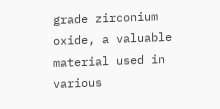grade zirconium oxide, a valuable material used in various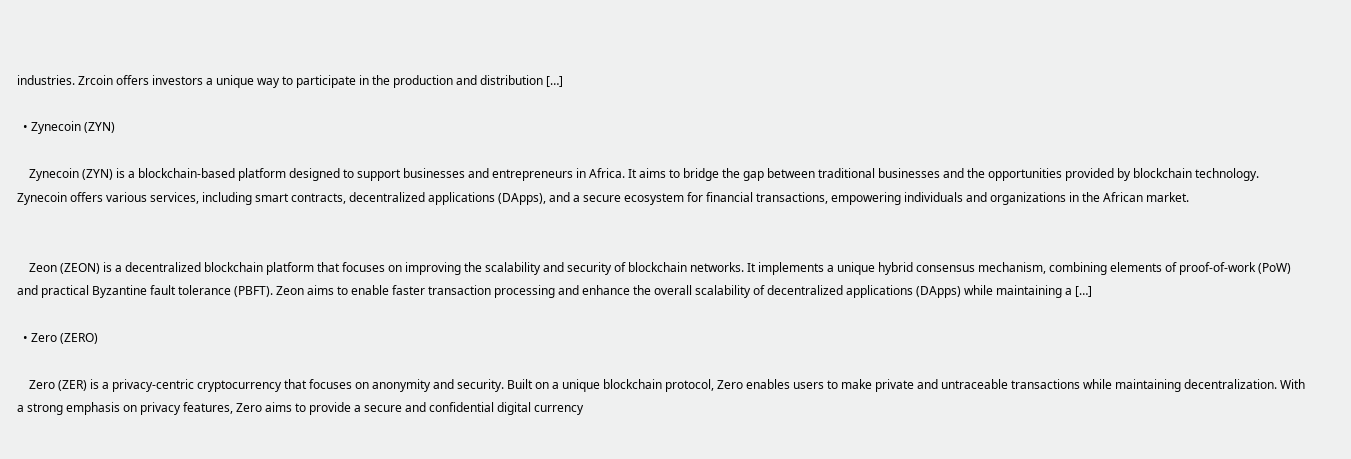industries. Zrcoin offers investors a unique way to participate in the production and distribution […]

  • Zynecoin (ZYN)

    Zynecoin (ZYN) is a blockchain-based platform designed to support businesses and entrepreneurs in Africa. It aims to bridge the gap between traditional businesses and the opportunities provided by blockchain technology. Zynecoin offers various services, including smart contracts, decentralized applications (DApps), and a secure ecosystem for financial transactions, empowering individuals and organizations in the African market.


    Zeon (ZEON) is a decentralized blockchain platform that focuses on improving the scalability and security of blockchain networks. It implements a unique hybrid consensus mechanism, combining elements of proof-of-work (PoW) and practical Byzantine fault tolerance (PBFT). Zeon aims to enable faster transaction processing and enhance the overall scalability of decentralized applications (DApps) while maintaining a […]

  • Zero (ZERO)

    Zero (ZER) is a privacy-centric cryptocurrency that focuses on anonymity and security. Built on a unique blockchain protocol, Zero enables users to make private and untraceable transactions while maintaining decentralization. With a strong emphasis on privacy features, Zero aims to provide a secure and confidential digital currency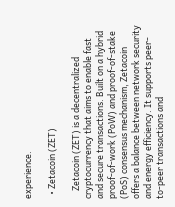experience.

  • Zetacoin (ZET)

    Zetacoin (ZET) is a decentralized cryptocurrency that aims to enable fast and secure transactions. Built on a hybrid proof-of-work (PoW) and proof-of-stake (PoS) consensus mechanism, Zetacoin offers a balance between network security and energy efficiency. It supports peer-to-peer transactions and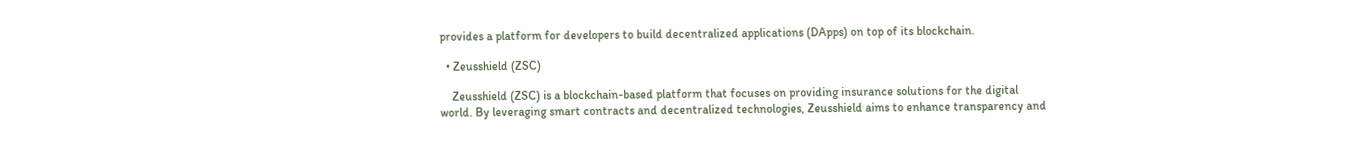provides a platform for developers to build decentralized applications (DApps) on top of its blockchain.

  • Zeusshield (ZSC)

    Zeusshield (ZSC) is a blockchain-based platform that focuses on providing insurance solutions for the digital world. By leveraging smart contracts and decentralized technologies, Zeusshield aims to enhance transparency and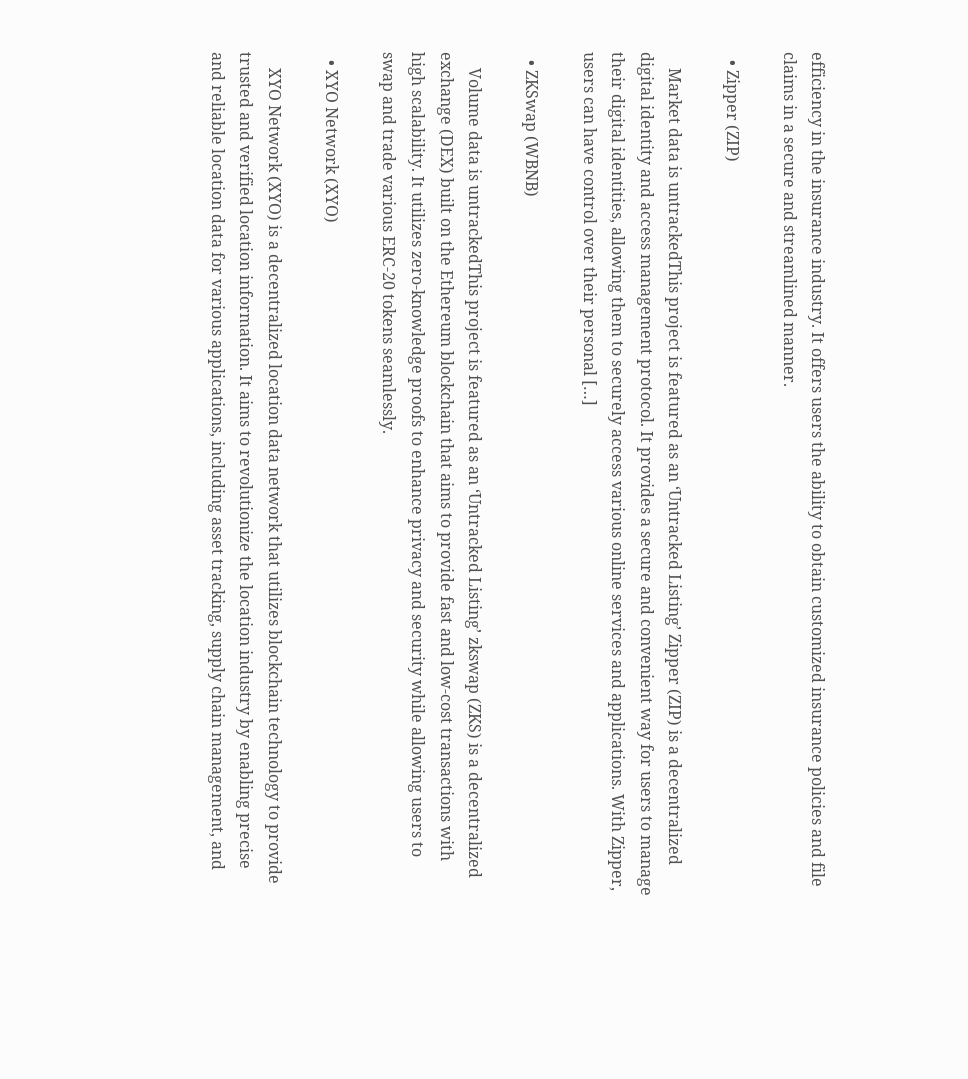efficiency in the insurance industry. It offers users the ability to obtain customized insurance policies and file claims in a secure and streamlined manner.

  • Zipper (ZIP)

    Market data is untrackedThis project is featured as an ‘Untracked Listing’ Zipper (ZIP) is a decentralized digital identity and access management protocol. It provides a secure and convenient way for users to manage their digital identities, allowing them to securely access various online services and applications. With Zipper, users can have control over their personal […]

  • ZKSwap (WBNB)

    Volume data is untrackedThis project is featured as an ‘Untracked Listing’ zkswap (ZKS) is a decentralized exchange (DEX) built on the Ethereum blockchain that aims to provide fast and low-cost transactions with high scalability. It utilizes zero-knowledge proofs to enhance privacy and security while allowing users to swap and trade various ERC-20 tokens seamlessly.

  • XYO Network (XYO)

    XYO Network (XYO) is a decentralized location data network that utilizes blockchain technology to provide trusted and verified location information. It aims to revolutionize the location industry by enabling precise and reliable location data for various applications, including asset tracking, supply chain management, and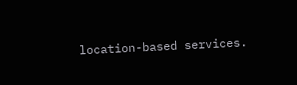location-based services.